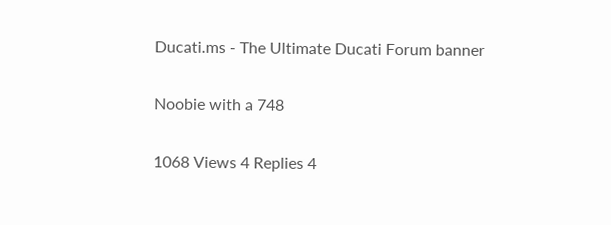Ducati.ms - The Ultimate Ducati Forum banner

Noobie with a 748

1068 Views 4 Replies 4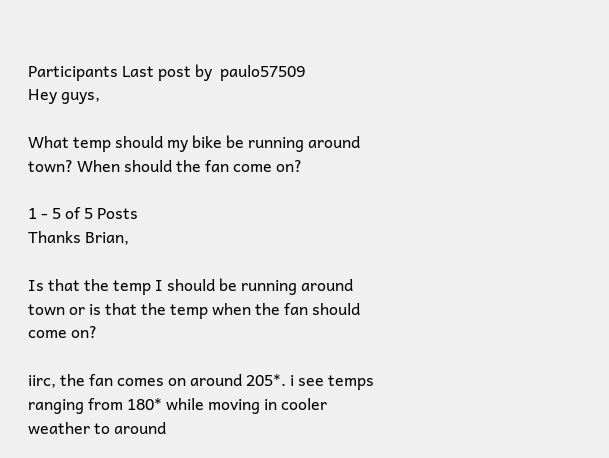Participants Last post by  paulo57509
Hey guys,

What temp should my bike be running around town? When should the fan come on?

1 - 5 of 5 Posts
Thanks Brian,

Is that the temp I should be running around town or is that the temp when the fan should come on?

iirc, the fan comes on around 205*. i see temps ranging from 180* while moving in cooler weather to around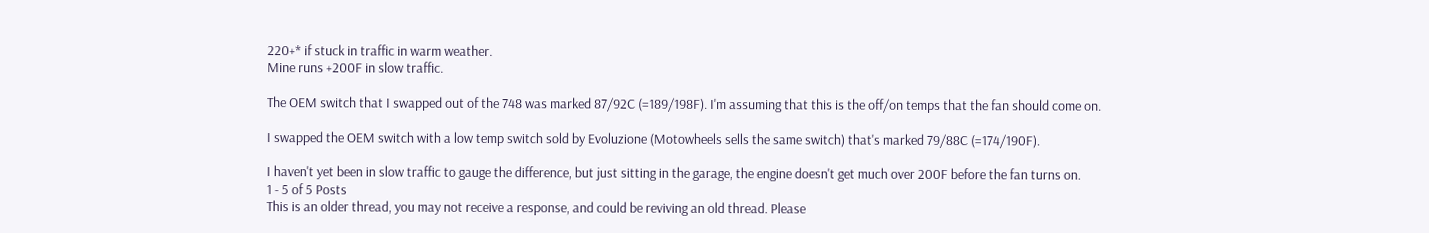220+* if stuck in traffic in warm weather.
Mine runs +200F in slow traffic.

The OEM switch that I swapped out of the 748 was marked 87/92C (=189/198F). I'm assuming that this is the off/on temps that the fan should come on.

I swapped the OEM switch with a low temp switch sold by Evoluzione (Motowheels sells the same switch) that's marked 79/88C (=174/190F).

I haven't yet been in slow traffic to gauge the difference, but just sitting in the garage, the engine doesn't get much over 200F before the fan turns on.
1 - 5 of 5 Posts
This is an older thread, you may not receive a response, and could be reviving an old thread. Please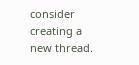consider creating a new thread.